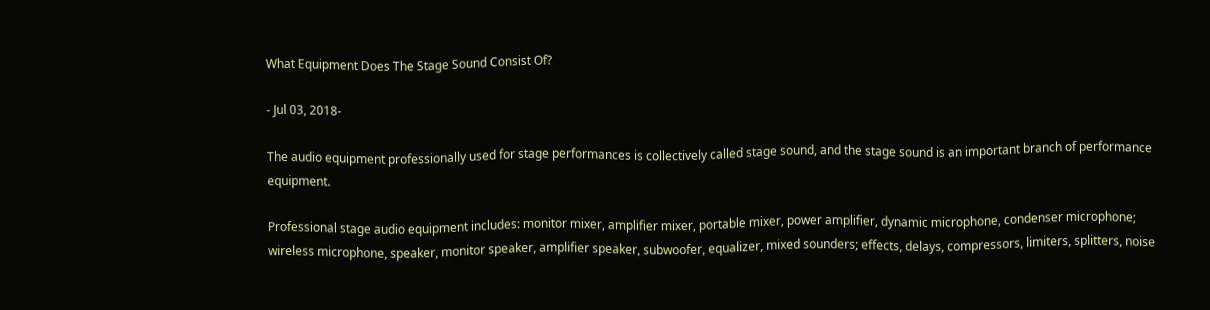What Equipment Does The Stage Sound Consist Of?

- Jul 03, 2018-

The audio equipment professionally used for stage performances is collectively called stage sound, and the stage sound is an important branch of performance equipment.

Professional stage audio equipment includes: monitor mixer, amplifier mixer, portable mixer, power amplifier, dynamic microphone, condenser microphone; wireless microphone, speaker, monitor speaker, amplifier speaker, subwoofer, equalizer, mixed sounders; effects, delays, compressors, limiters, splitters, noise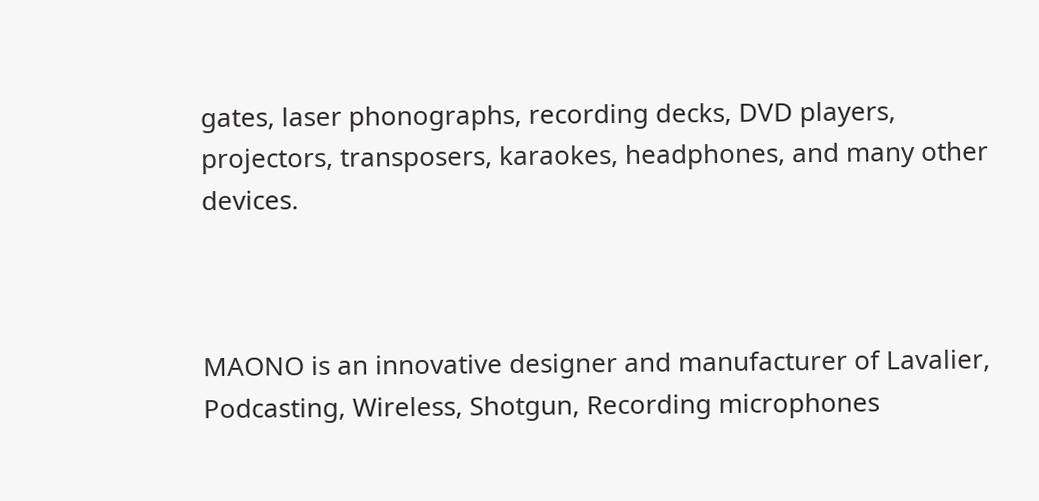gates, laser phonographs, recording decks, DVD players, projectors, transposers, karaokes, headphones, and many other devices.



MAONO is an innovative designer and manufacturer of Lavalier, Podcasting, Wireless, Shotgun, Recording microphones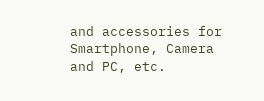and accessories for Smartphone, Camera and PC, etc.